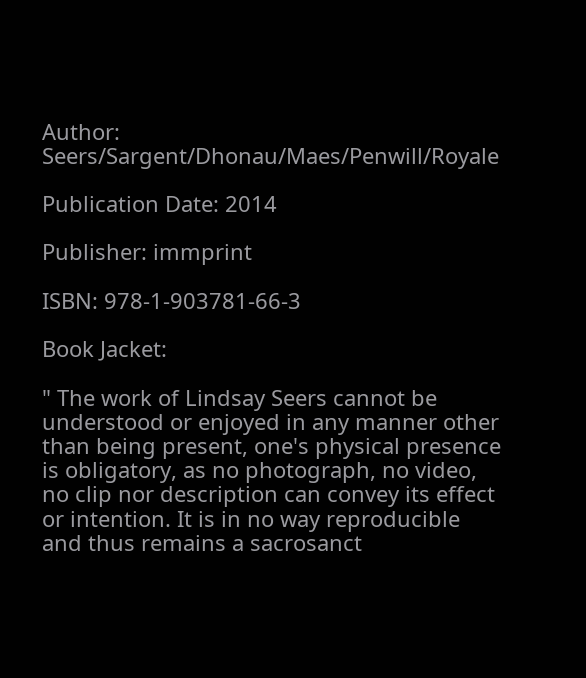Author: Seers/Sargent/Dhonau/Maes/Penwill/Royale

Publication Date: 2014

Publisher: immprint

ISBN: 978-1-903781-66-3

Book Jacket:

" The work of Lindsay Seers cannot be understood or enjoyed in any manner other than being present, one's physical presence is obligatory, as no photograph, no video, no clip nor description can convey its effect or intention. It is in no way reproducible and thus remains a sacrosanct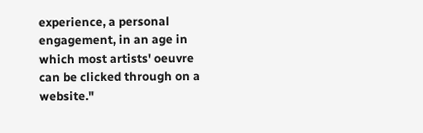experience, a personal engagement, in an age in which most artists' oeuvre can be clicked through on a website."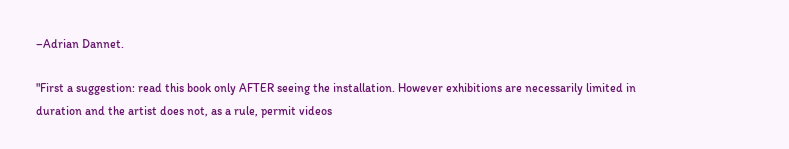–Adrian Dannet.

"First a suggestion: read this book only AFTER seeing the installation. However exhibitions are necessarily limited in duration and the artist does not, as a rule, permit videos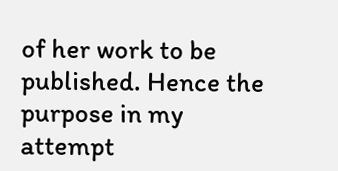of her work to be published. Hence the purpose in my attempt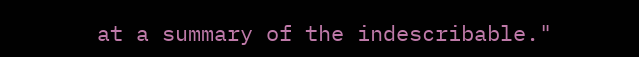at a summary of the indescribable."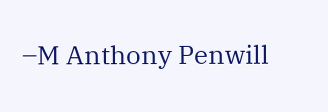–M Anthony Penwill